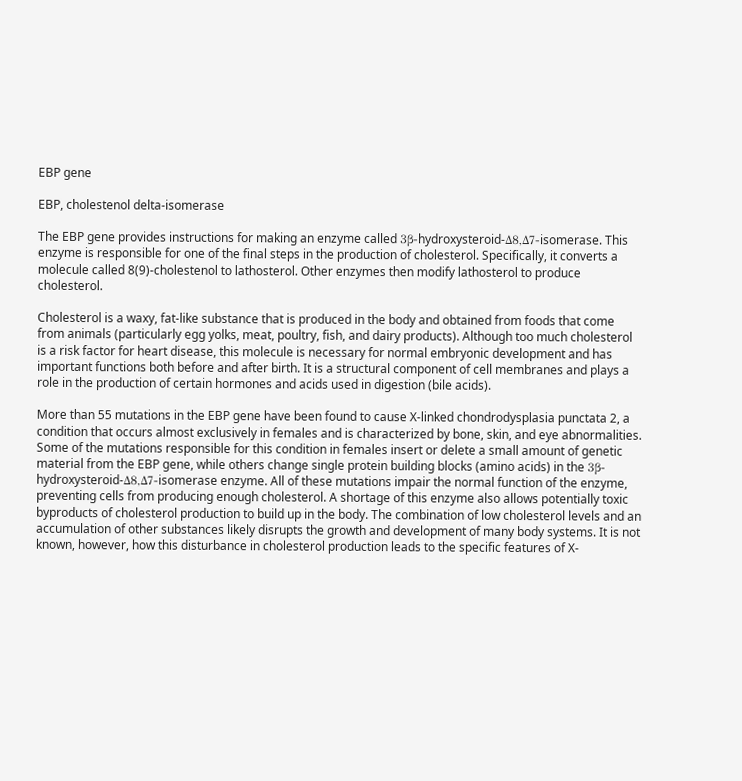EBP gene

EBP, cholestenol delta-isomerase

The EBP gene provides instructions for making an enzyme called 3β-hydroxysteroid-Δ8,Δ7-isomerase. This enzyme is responsible for one of the final steps in the production of cholesterol. Specifically, it converts a molecule called 8(9)-cholestenol to lathosterol. Other enzymes then modify lathosterol to produce cholesterol.

Cholesterol is a waxy, fat-like substance that is produced in the body and obtained from foods that come from animals (particularly egg yolks, meat, poultry, fish, and dairy products). Although too much cholesterol is a risk factor for heart disease, this molecule is necessary for normal embryonic development and has important functions both before and after birth. It is a structural component of cell membranes and plays a role in the production of certain hormones and acids used in digestion (bile acids).

More than 55 mutations in the EBP gene have been found to cause X-linked chondrodysplasia punctata 2, a condition that occurs almost exclusively in females and is characterized by bone, skin, and eye abnormalities. Some of the mutations responsible for this condition in females insert or delete a small amount of genetic material from the EBP gene, while others change single protein building blocks (amino acids) in the 3β-hydroxysteroid-Δ8,Δ7-isomerase enzyme. All of these mutations impair the normal function of the enzyme, preventing cells from producing enough cholesterol. A shortage of this enzyme also allows potentially toxic byproducts of cholesterol production to build up in the body. The combination of low cholesterol levels and an accumulation of other substances likely disrupts the growth and development of many body systems. It is not known, however, how this disturbance in cholesterol production leads to the specific features of X-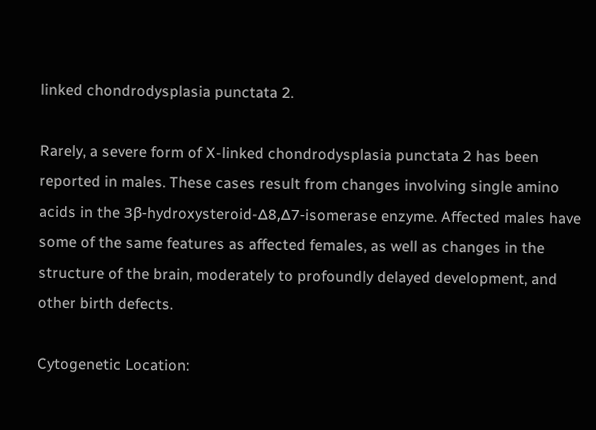linked chondrodysplasia punctata 2.

Rarely, a severe form of X-linked chondrodysplasia punctata 2 has been reported in males. These cases result from changes involving single amino acids in the 3β-hydroxysteroid-Δ8,Δ7-isomerase enzyme. Affected males have some of the same features as affected females, as well as changes in the structure of the brain, moderately to profoundly delayed development, and other birth defects.

Cytogenetic Location: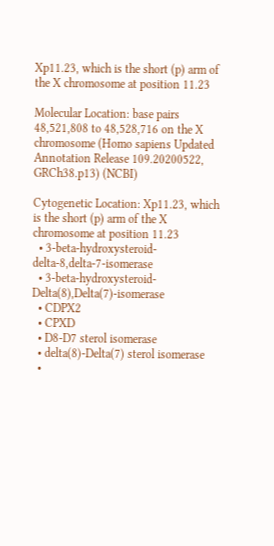Xp11.23, which is the short (p) arm of the X chromosome at position 11.23

Molecular Location: base pairs 48,521,808 to 48,528,716 on the X chromosome (Homo sapiens Updated Annotation Release 109.20200522, GRCh38.p13) (NCBI)

Cytogenetic Location: Xp11.23, which is the short (p) arm of the X chromosome at position 11.23
  • 3-beta-hydroxysteroid-delta-8,delta-7-isomerase
  • 3-beta-hydroxysteroid-Delta(8),Delta(7)-isomerase
  • CDPX2
  • CPXD
  • D8-D7 sterol isomerase
  • delta(8)-Delta(7) sterol isomerase
  •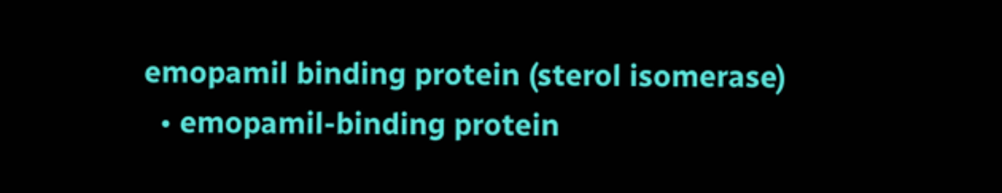emopamil binding protein (sterol isomerase)
  • emopamil-binding protein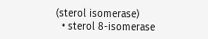(sterol isomerase)
  • sterol 8-isomerase